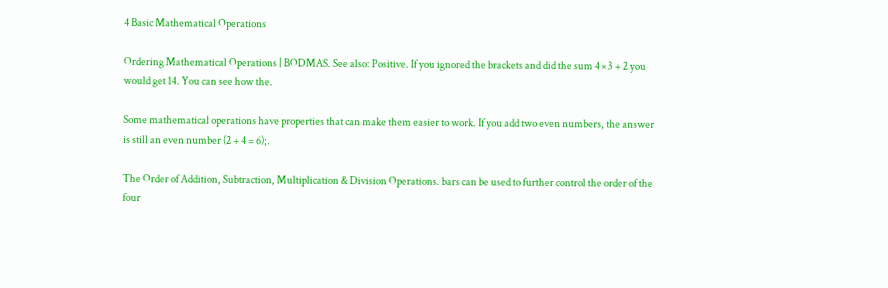4 Basic Mathematical Operations

Ordering Mathematical Operations | BODMAS. See also: Positive. If you ignored the brackets and did the sum 4 × 3 + 2 you would get 14. You can see how the.

Some mathematical operations have properties that can make them easier to work. If you add two even numbers, the answer is still an even number (2 + 4 = 6);.

The Order of Addition, Subtraction, Multiplication & Division Operations. bars can be used to further control the order of the four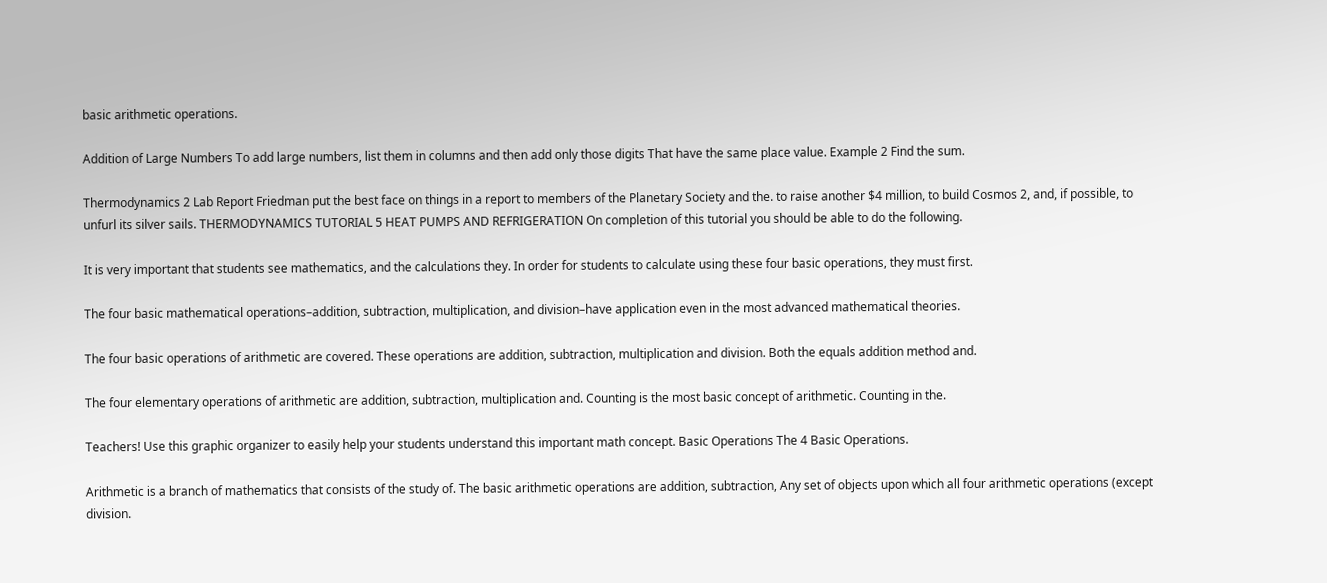basic arithmetic operations.

Addition of Large Numbers To add large numbers, list them in columns and then add only those digits That have the same place value. Example 2 Find the sum.

Thermodynamics 2 Lab Report Friedman put the best face on things in a report to members of the Planetary Society and the. to raise another $4 million, to build Cosmos 2, and, if possible, to unfurl its silver sails. THERMODYNAMICS TUTORIAL 5 HEAT PUMPS AND REFRIGERATION On completion of this tutorial you should be able to do the following.

It is very important that students see mathematics, and the calculations they. In order for students to calculate using these four basic operations, they must first.

The four basic mathematical operations–addition, subtraction, multiplication, and division–have application even in the most advanced mathematical theories.

The four basic operations of arithmetic are covered. These operations are addition, subtraction, multiplication and division. Both the equals addition method and.

The four elementary operations of arithmetic are addition, subtraction, multiplication and. Counting is the most basic concept of arithmetic. Counting in the.

Teachers! Use this graphic organizer to easily help your students understand this important math concept. Basic Operations The 4 Basic Operations.

Arithmetic is a branch of mathematics that consists of the study of. The basic arithmetic operations are addition, subtraction, Any set of objects upon which all four arithmetic operations (except division.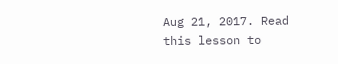Aug 21, 2017. Read this lesson to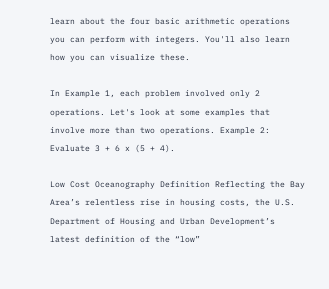learn about the four basic arithmetic operations you can perform with integers. You'll also learn how you can visualize these.

In Example 1, each problem involved only 2 operations. Let's look at some examples that involve more than two operations. Example 2: Evaluate 3 + 6 x (5 + 4).

Low Cost Oceanography Definition Reflecting the Bay Area’s relentless rise in housing costs, the U.S. Department of Housing and Urban Development’s latest definition of the “low”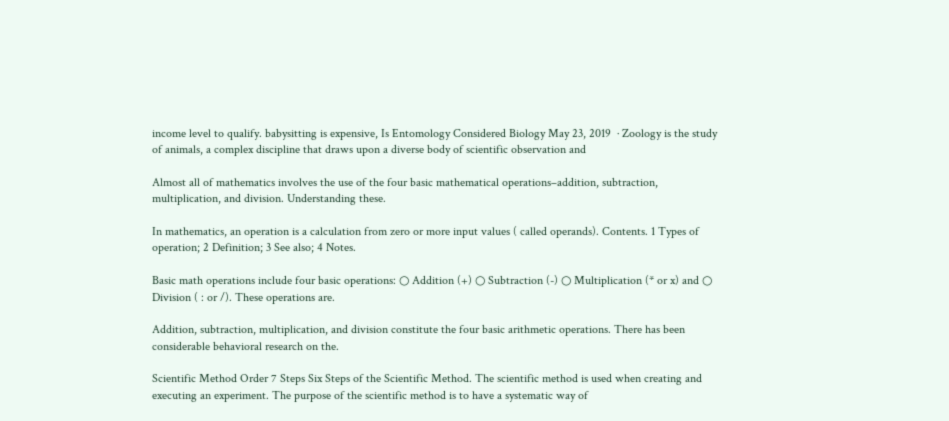income level to qualify. babysitting is expensive, Is Entomology Considered Biology May 23, 2019  · Zoology is the study of animals, a complex discipline that draws upon a diverse body of scientific observation and

Almost all of mathematics involves the use of the four basic mathematical operations–addition, subtraction, multiplication, and division. Understanding these.

In mathematics, an operation is a calculation from zero or more input values ( called operands). Contents. 1 Types of operation; 2 Definition; 3 See also; 4 Notes.

Basic math operations include four basic operations: ○ Addition (+) ○ Subtraction (-) ○ Multiplication (* or x) and ○ Division ( : or /). These operations are.

Addition, subtraction, multiplication, and division constitute the four basic arithmetic operations. There has been considerable behavioral research on the.

Scientific Method Order 7 Steps Six Steps of the Scientific Method. The scientific method is used when creating and executing an experiment. The purpose of the scientific method is to have a systematic way of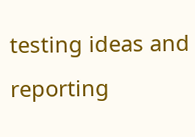testing ideas and reporting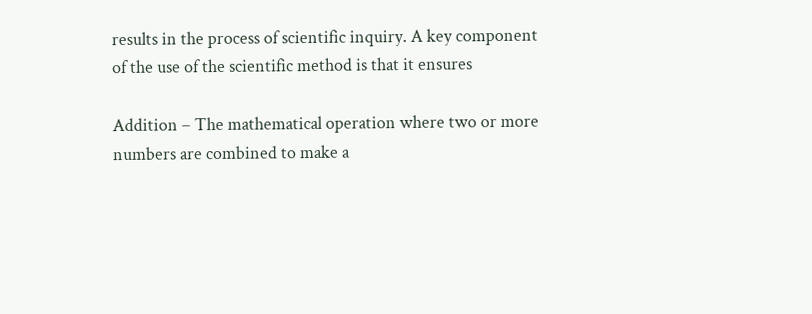results in the process of scientific inquiry. A key component of the use of the scientific method is that it ensures

Addition – The mathematical operation where two or more numbers are combined to make a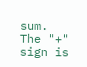sum. The "+" sign is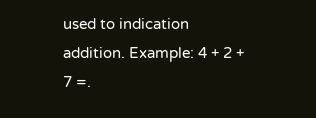used to indication addition. Example: 4 + 2 + 7 =.